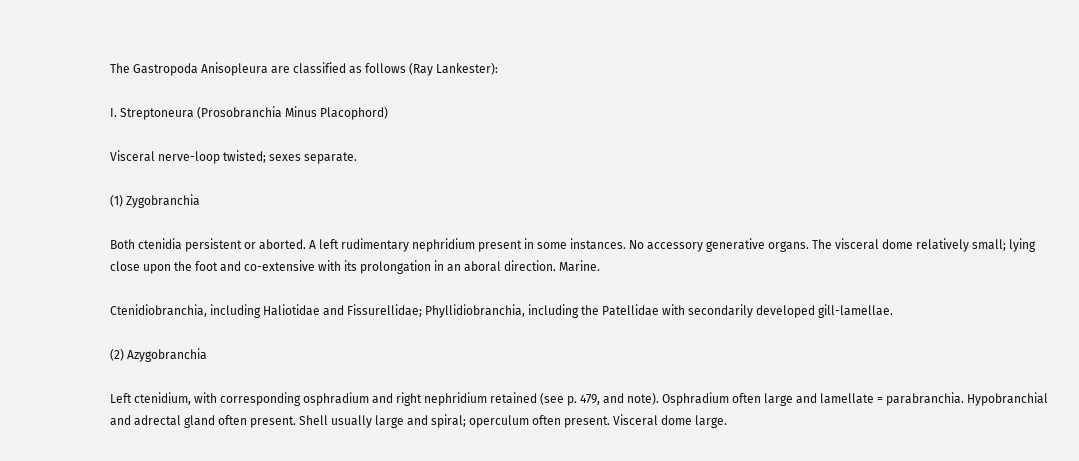The Gastropoda Anisopleura are classified as follows (Ray Lankester):

I. Streptoneura (Prosobranchia Minus Placophord)

Visceral nerve-loop twisted; sexes separate.

(1) Zygobranchia

Both ctenidia persistent or aborted. A left rudimentary nephridium present in some instances. No accessory generative organs. The visceral dome relatively small; lying close upon the foot and co-extensive with its prolongation in an aboral direction. Marine.

Ctenidiobranchia, including Haliotidae and Fissurellidae; Phyllidiobranchia, including the Patellidae with secondarily developed gill-lamellae.

(2) Azygobranchia

Left ctenidium, with corresponding osphradium and right nephridium retained (see p. 479, and note). Osphradium often large and lamellate = parabranchia. Hypobranchial and adrectal gland often present. Shell usually large and spiral; operculum often present. Visceral dome large.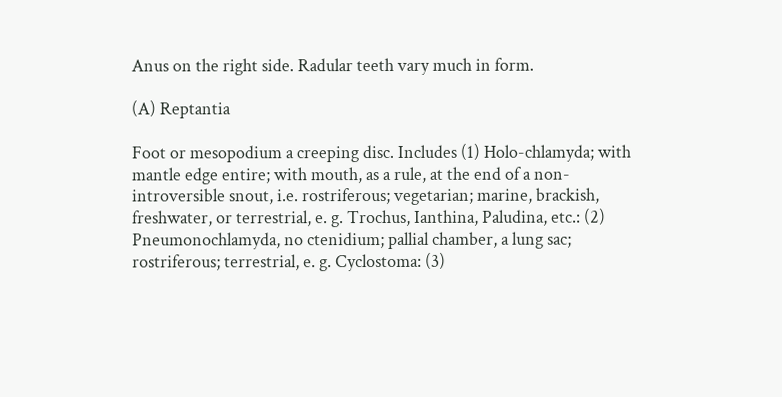Anus on the right side. Radular teeth vary much in form.

(A) Reptantia

Foot or mesopodium a creeping disc. Includes (1) Holo-chlamyda; with mantle edge entire; with mouth, as a rule, at the end of a non-introversible snout, i.e. rostriferous; vegetarian; marine, brackish, freshwater, or terrestrial, e. g. Trochus, Ianthina, Paludina, etc.: (2) Pneumonochlamyda, no ctenidium; pallial chamber, a lung sac; rostriferous; terrestrial, e. g. Cyclostoma: (3)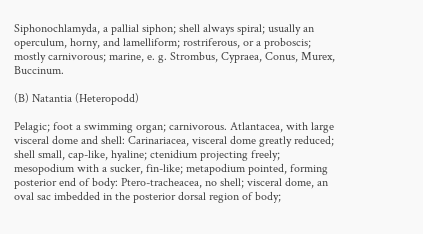Siphonochlamyda, a pallial siphon; shell always spiral; usually an operculum, horny, and lamelliform; rostriferous, or a proboscis; mostly carnivorous; marine, e. g. Strombus, Cypraea, Conus, Murex, Buccinum.

(B) Natantia (Heteropodd)

Pelagic; foot a swimming organ; carnivorous. Atlantacea, with large visceral dome and shell: Carinariacea, visceral dome greatly reduced; shell small, cap-like, hyaline; ctenidium projecting freely; mesopodium with a sucker, fin-like; metapodium pointed, forming posterior end of body: Ptero-tracheacea, no shell; visceral dome, an oval sac imbedded in the posterior dorsal region of body;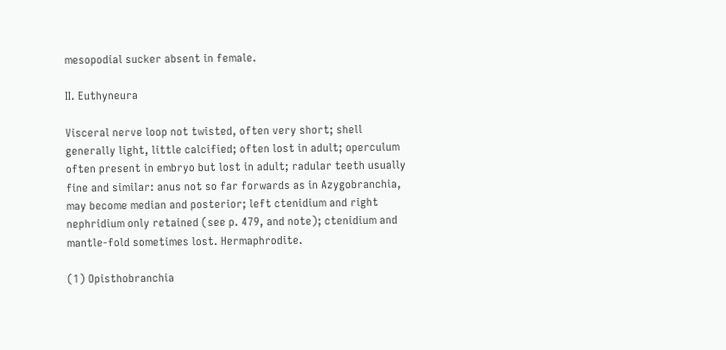mesopodial sucker absent in female.

II. Euthyneura

Visceral nerve loop not twisted, often very short; shell generally light, little calcified; often lost in adult; operculum often present in embryo but lost in adult; radular teeth usually fine and similar: anus not so far forwards as in Azygobranchia, may become median and posterior; left ctenidium and right nephridium only retained (see p. 479, and note); ctenidium and mantle-fold sometimes lost. Hermaphrodite.

(1) Opisthobranchia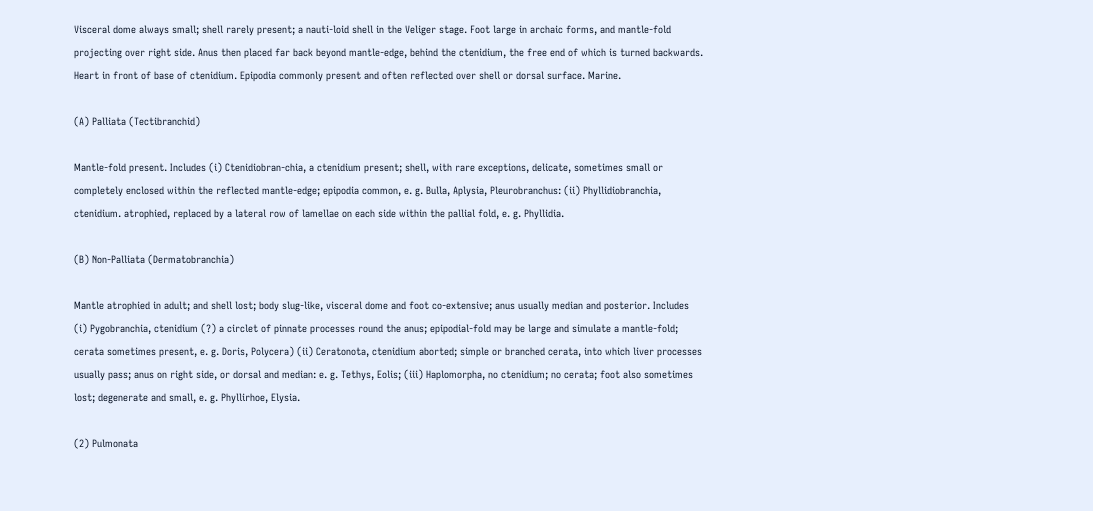Visceral dome always small; shell rarely present; a nauti-loid shell in the Veliger stage. Foot large in archaic forms, and mantle-fold projecting over right side. Anus then placed far back beyond mantle-edge, behind the ctenidium, the free end of which is turned backwards. Heart in front of base of ctenidium. Epipodia commonly present and often reflected over shell or dorsal surface. Marine.

(A) Palliata (Tectibranchid)

Mantle-fold present. Includes (i) Ctenidiobran-chia, a ctenidium present; shell, with rare exceptions, delicate, sometimes small or completely enclosed within the reflected mantle-edge; epipodia common, e. g. Bulla, Aplysia, Pleurobranchus: (ii) Phyllidiobranchia, ctenidium. atrophied, replaced by a lateral row of lamellae on each side within the pallial fold, e. g. Phyllidia.

(B) Non-Palliata (Dermatobranchia)

Mantle atrophied in adult; and shell lost; body slug-like, visceral dome and foot co-extensive; anus usually median and posterior. Includes (i) Pygobranchia, ctenidium (?) a circlet of pinnate processes round the anus; epipodial-fold may be large and simulate a mantle-fold; cerata sometimes present, e. g. Doris, Polycera) (ii) Ceratonota, ctenidium aborted; simple or branched cerata, into which liver processes usually pass; anus on right side, or dorsal and median: e. g. Tethys, Eolis; (iii) Haplomorpha, no ctenidium; no cerata; foot also sometimes lost; degenerate and small, e. g. Phyllirhoe, Elysia.

(2) Pulmonata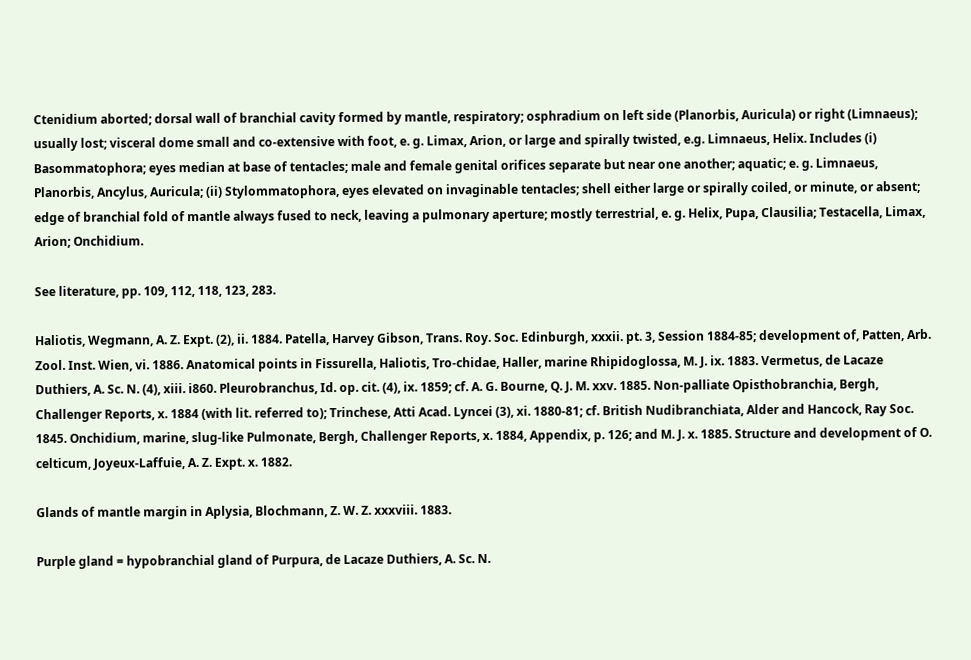Ctenidium aborted; dorsal wall of branchial cavity formed by mantle, respiratory; osphradium on left side (Planorbis, Auricula) or right (Limnaeus); usually lost; visceral dome small and co-extensive with foot, e. g. Limax, Arion, or large and spirally twisted, e.g. Limnaeus, Helix. Includes (i) Basommatophora; eyes median at base of tentacles; male and female genital orifices separate but near one another; aquatic; e. g. Limnaeus, Planorbis, Ancylus, Auricula; (ii) Stylommatophora, eyes elevated on invaginable tentacles; shell either large or spirally coiled, or minute, or absent; edge of branchial fold of mantle always fused to neck, leaving a pulmonary aperture; mostly terrestrial, e. g. Helix, Pupa, Clausilia; Testacella, Limax, Arion; Onchidium.

See literature, pp. 109, 112, 118, 123, 283.

Haliotis, Wegmann, A. Z. Expt. (2), ii. 1884. Patella, Harvey Gibson, Trans. Roy. Soc. Edinburgh, xxxii. pt. 3, Session 1884-85; development of, Patten, Arb. Zool. Inst. Wien, vi. 1886. Anatomical points in Fissurella, Haliotis, Tro-chidae, Haller, marine Rhipidoglossa, M. J. ix. 1883. Vermetus, de Lacaze Duthiers, A. Sc. N. (4), xiii. i860. Pleurobranchus, Id. op. cit. (4), ix. 1859; cf. A. G. Bourne, Q. J. M. xxv. 1885. Non-palliate Opisthobranchia, Bergh, Challenger Reports, x. 1884 (with lit. referred to); Trinchese, Atti Acad. Lyncei (3), xi. 1880-81; cf. British Nudibranchiata, Alder and Hancock, Ray Soc. 1845. Onchidium, marine, slug-like Pulmonate, Bergh, Challenger Reports, x. 1884, Appendix, p. 126; and M. J. x. 1885. Structure and development of O. celticum, Joyeux-Laffuie, A. Z. Expt. x. 1882.

Glands of mantle margin in Aplysia, Blochmann, Z. W. Z. xxxviii. 1883.

Purple gland = hypobranchial gland of Purpura, de Lacaze Duthiers, A. Sc. N.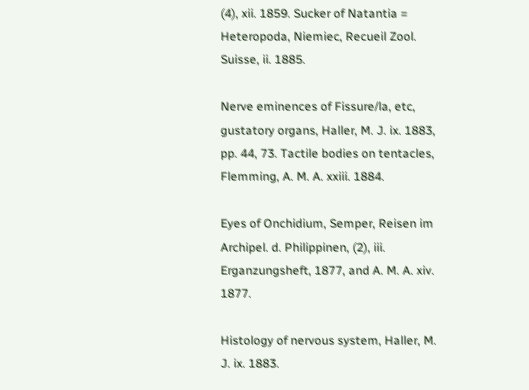(4), xii. 1859. Sucker of Natantia = Heteropoda, Niemiec, Recueil Zool. Suisse, ii. 1885.

Nerve eminences of Fissure/la, etc, gustatory organs, Haller, M. J. ix. 1883, pp. 44, 73. Tactile bodies on tentacles, Flemming, A. M. A. xxiii. 1884.

Eyes of Onchidium, Semper, Reisen im Archipel. d. Philippinen, (2), iii. Erganzungsheft, 1877, and A. M. A. xiv. 1877.

Histology of nervous system, Haller, M. J. ix. 1883.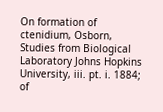On formation of ctenidium, Osborn, Studies from Biological Laboratory Johns Hopkins University, iii. pt. i. 1884; of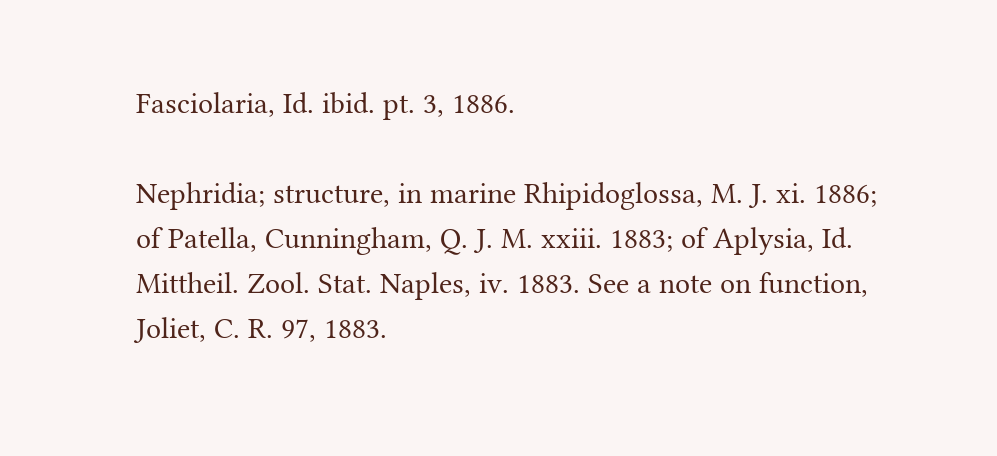Fasciolaria, Id. ibid. pt. 3, 1886.

Nephridia; structure, in marine Rhipidoglossa, M. J. xi. 1886; of Patella, Cunningham, Q. J. M. xxiii. 1883; of Aplysia, Id. Mittheil. Zool. Stat. Naples, iv. 1883. See a note on function, Joliet, C. R. 97, 1883.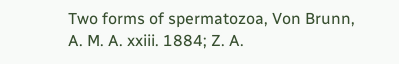Two forms of spermatozoa, Von Brunn, A. M. A. xxiii. 1884; Z. A.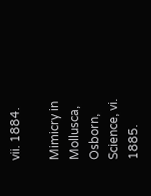vii. 1884.

Mimicry in Mollusca, Osborn, Science, vi. 1885.